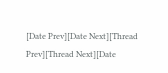[Date Prev][Date Next][Thread Prev][Thread Next][Date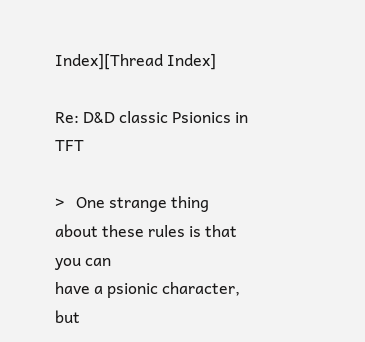Index][Thread Index]

Re: D&D classic Psionics in TFT

>   One strange thing about these rules is that you can
have a psionic character, but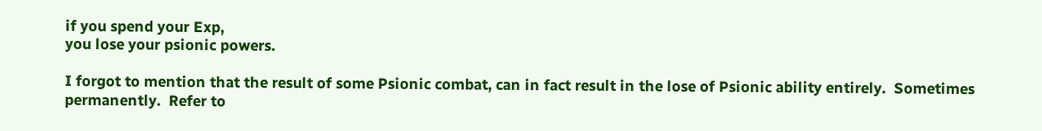if you spend your Exp,
you lose your psionic powers.

I forgot to mention that the result of some Psionic combat, can in fact result in the lose of Psionic ability entirely.  Sometimes permanently.  Refer to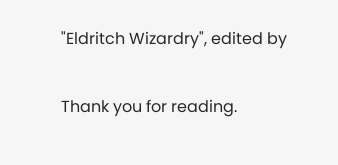"Eldritch Wizardry", edited by

Thank you for reading.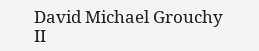David Michael Grouchy II